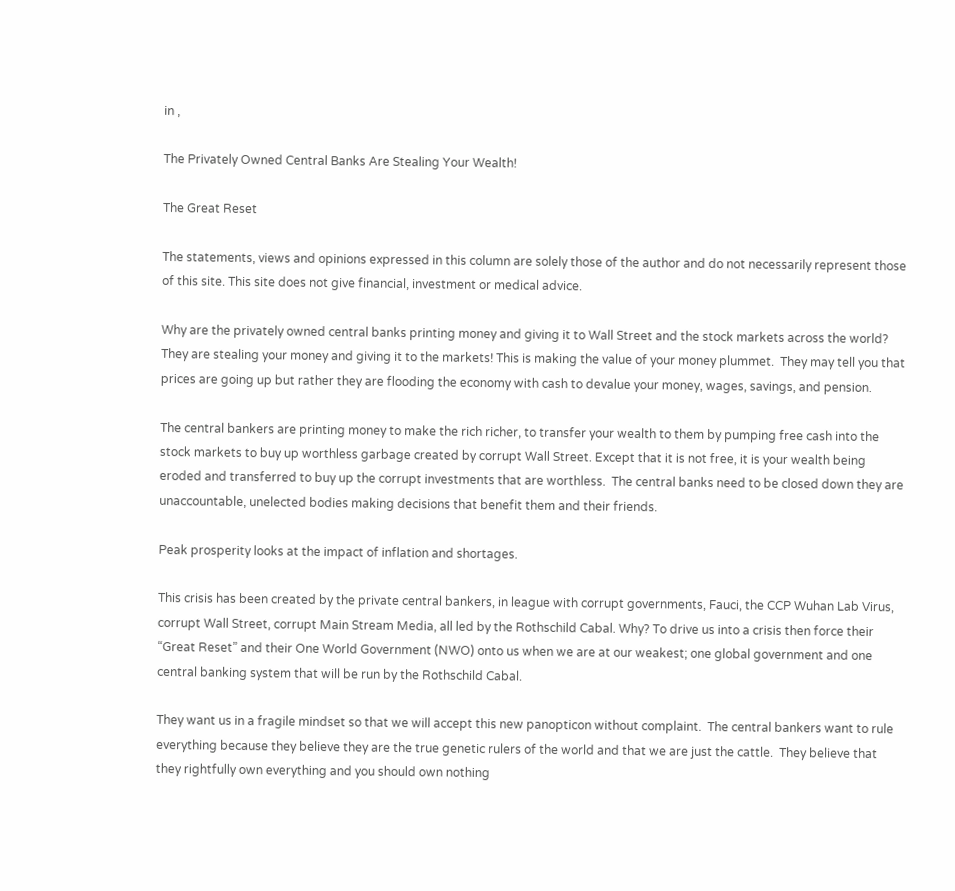in ,

The Privately Owned Central Banks Are Stealing Your Wealth!

The Great Reset

The statements, views and opinions expressed in this column are solely those of the author and do not necessarily represent those of this site. This site does not give financial, investment or medical advice.

Why are the privately owned central banks printing money and giving it to Wall Street and the stock markets across the world?  They are stealing your money and giving it to the markets! This is making the value of your money plummet.  They may tell you that prices are going up but rather they are flooding the economy with cash to devalue your money, wages, savings, and pension.

The central bankers are printing money to make the rich richer, to transfer your wealth to them by pumping free cash into the stock markets to buy up worthless garbage created by corrupt Wall Street. Except that it is not free, it is your wealth being eroded and transferred to buy up the corrupt investments that are worthless.  The central banks need to be closed down they are unaccountable, unelected bodies making decisions that benefit them and their friends.

Peak prosperity looks at the impact of inflation and shortages.

This crisis has been created by the private central bankers, in league with corrupt governments, Fauci, the CCP Wuhan Lab Virus, corrupt Wall Street, corrupt Main Stream Media, all led by the Rothschild Cabal. Why? To drive us into a crisis then force their “Great Reset” and their One World Government (NWO) onto us when we are at our weakest; one global government and one central banking system that will be run by the Rothschild Cabal.

They want us in a fragile mindset so that we will accept this new panopticon without complaint.  The central bankers want to rule everything because they believe they are the true genetic rulers of the world and that we are just the cattle.  They believe that they rightfully own everything and you should own nothing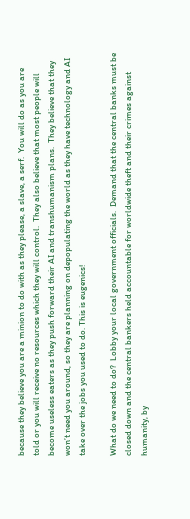because they believe you are a minion to do with as they please, a slave, a serf.  You will do as you are told or you will receive no resources which they will control.  They also believe that most people will become useless eaters as they push forward their AI and transhumanism plans.  They believe that they won’t need you around, so they are planning on depopulating the world as they have technology and AI take over the jobs you used to do. This is eugenics!

What do we need to do?  Lobby your local government officials.  Demand that the central banks must be closed down and the central bankers held accountable for worldwide theft and their crimes against humanity, by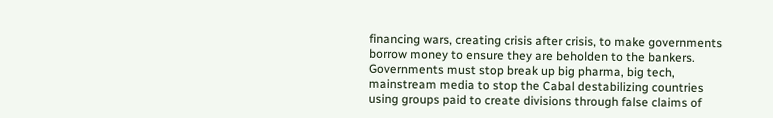financing wars, creating crisis after crisis, to make governments borrow money to ensure they are beholden to the bankers.  Governments must stop break up big pharma, big tech, mainstream media to stop the Cabal destabilizing countries using groups paid to create divisions through false claims of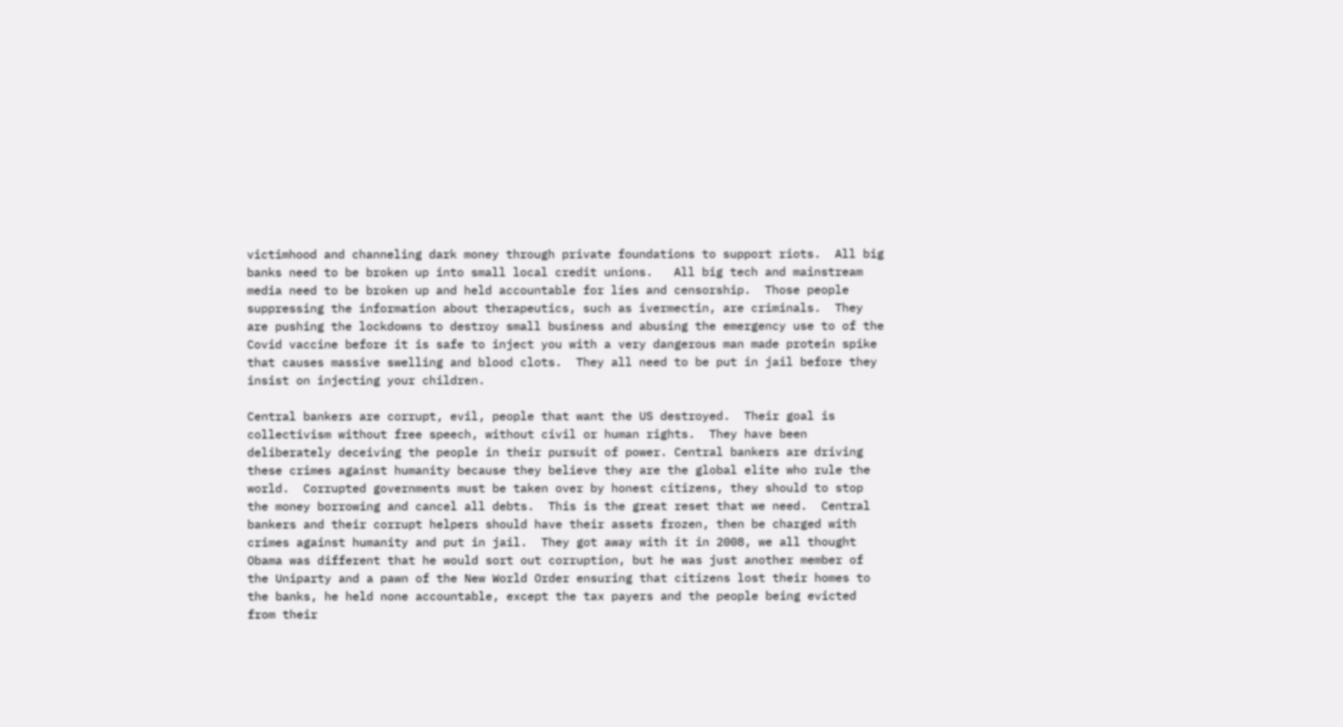victimhood and channeling dark money through private foundations to support riots.  All big banks need to be broken up into small local credit unions.   All big tech and mainstream media need to be broken up and held accountable for lies and censorship.  Those people suppressing the information about therapeutics, such as ivermectin, are criminals.  They are pushing the lockdowns to destroy small business and abusing the emergency use to of the Covid vaccine before it is safe to inject you with a very dangerous man made protein spike that causes massive swelling and blood clots.  They all need to be put in jail before they insist on injecting your children.

Central bankers are corrupt, evil, people that want the US destroyed.  Their goal is collectivism without free speech, without civil or human rights.  They have been deliberately deceiving the people in their pursuit of power. Central bankers are driving these crimes against humanity because they believe they are the global elite who rule the world.  Corrupted governments must be taken over by honest citizens, they should to stop the money borrowing and cancel all debts.  This is the great reset that we need.  Central bankers and their corrupt helpers should have their assets frozen, then be charged with crimes against humanity and put in jail.  They got away with it in 2008, we all thought Obama was different that he would sort out corruption, but he was just another member of the Uniparty and a pawn of the New World Order ensuring that citizens lost their homes to the banks, he held none accountable, except the tax payers and the people being evicted from their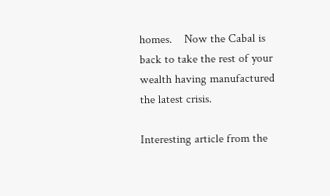homes.    Now the Cabal is back to take the rest of your wealth having manufactured the latest crisis.

Interesting article from the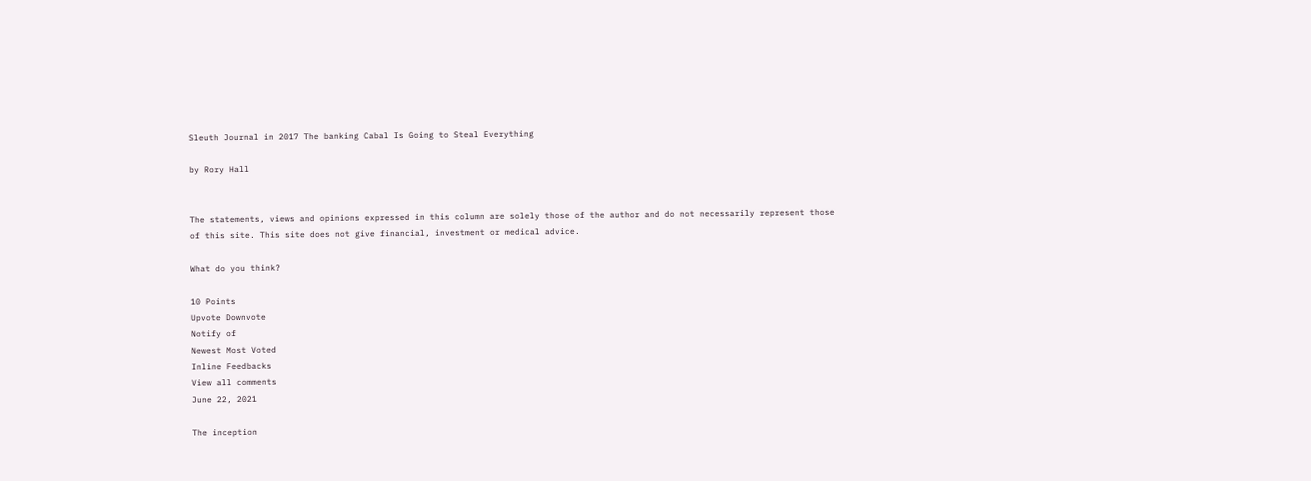Sleuth Journal in 2017 The banking Cabal Is Going to Steal Everything

by Rory Hall


The statements, views and opinions expressed in this column are solely those of the author and do not necessarily represent those of this site. This site does not give financial, investment or medical advice.

What do you think?

10 Points
Upvote Downvote
Notify of
Newest Most Voted
Inline Feedbacks
View all comments
June 22, 2021

The inception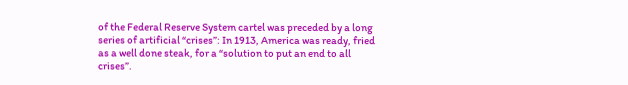of the Federal Reserve System cartel was preceded by a long series of artificial “crises”: In 1913, America was ready, fried as a well done steak, for a “solution to put an end to all crises”.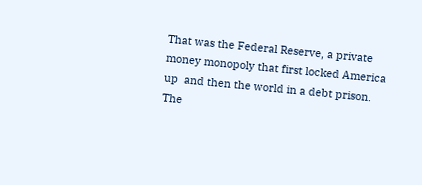That was the Federal Reserve, a private money monopoly that first locked America up  and then the world in a debt prison. The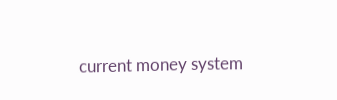current money system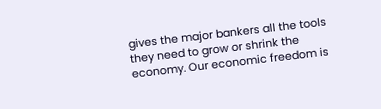gives the major bankers all the tools they need to grow or shrink the economy. Our economic freedom is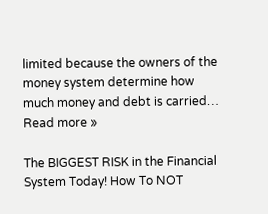limited because the owners of the money system determine how much money and debt is carried… Read more »

The BIGGEST RISK in the Financial System Today! How To NOT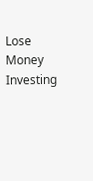Lose Money Investing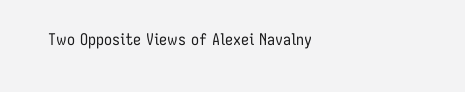Two Opposite Views of Alexei Navalny